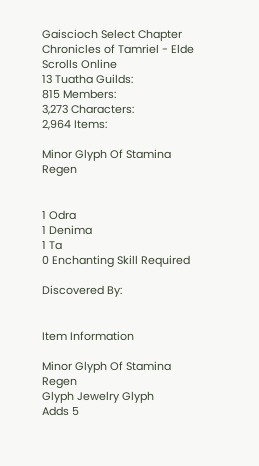Gaiscioch Select Chapter
Chronicles of Tamriel - Elde Scrolls Online
13 Tuatha Guilds:
815 Members:
3,273 Characters:
2,964 Items:

Minor Glyph Of Stamina Regen


1 Odra
1 Denima
1 Ta
0 Enchanting Skill Required

Discovered By:


Item Information

Minor Glyph Of Stamina Regen
Glyph Jewelry Glyph
Adds 5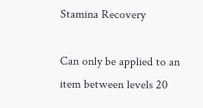Stamina Recovery

Can only be applied to an item between levels 20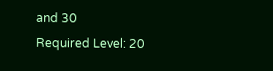and 30
Required Level: 20